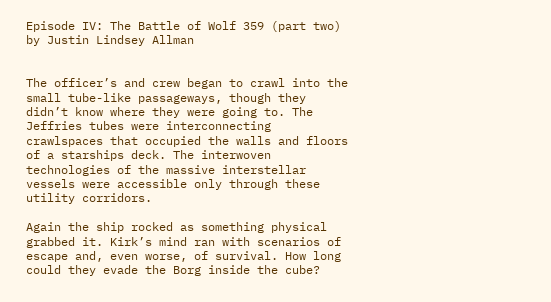Episode IV: The Battle of Wolf 359 (part two)
by Justin Lindsey Allman


The officer’s and crew began to crawl into the small tube-like passageways, though they didn’t know where they were going to. The Jeffries tubes were interconnecting crawlspaces that occupied the walls and floors of a starships deck. The interwoven technologies of the massive interstellar vessels were accessible only through these utility corridors.

Again the ship rocked as something physical grabbed it. Kirk’s mind ran with scenarios of escape and, even worse, of survival. How long could they evade the Borg inside the cube?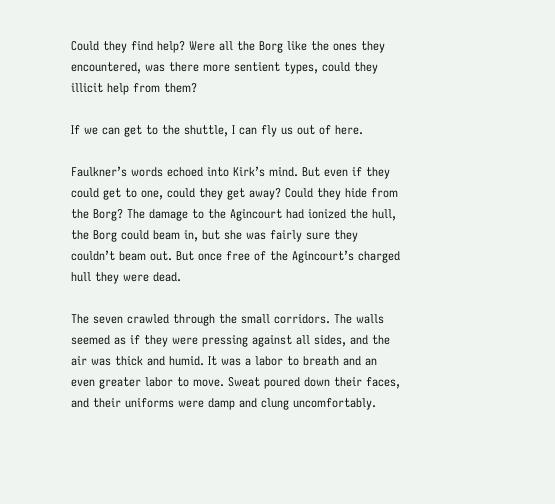Could they find help? Were all the Borg like the ones they encountered, was there more sentient types, could they illicit help from them?

If we can get to the shuttle, I can fly us out of here.

Faulkner’s words echoed into Kirk’s mind. But even if they could get to one, could they get away? Could they hide from the Borg? The damage to the Agincourt had ionized the hull, the Borg could beam in, but she was fairly sure they couldn’t beam out. But once free of the Agincourt’s charged hull they were dead.

The seven crawled through the small corridors. The walls seemed as if they were pressing against all sides, and the air was thick and humid. It was a labor to breath and an even greater labor to move. Sweat poured down their faces, and their uniforms were damp and clung uncomfortably.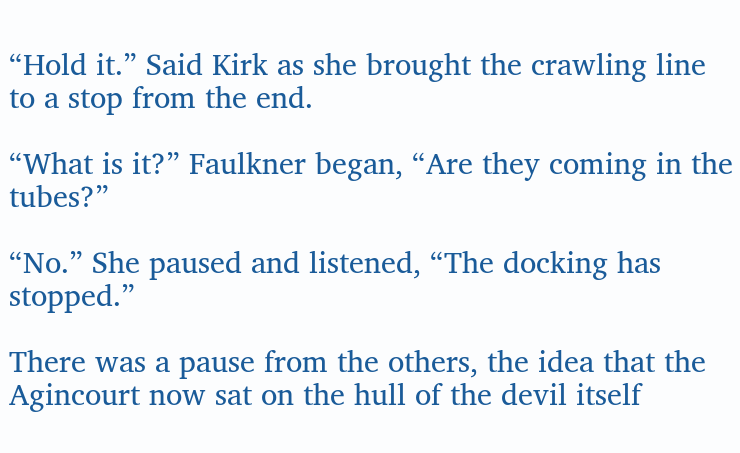“Hold it.” Said Kirk as she brought the crawling line to a stop from the end.

“What is it?” Faulkner began, “Are they coming in the tubes?”

“No.” She paused and listened, “The docking has stopped.”

There was a pause from the others, the idea that the Agincourt now sat on the hull of the devil itself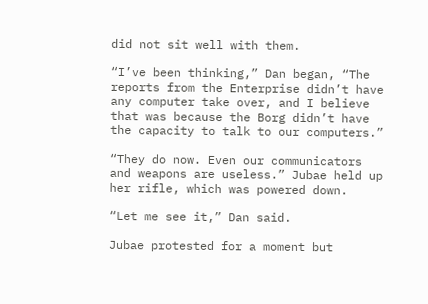did not sit well with them.

“I’ve been thinking,” Dan began, “The reports from the Enterprise didn’t have any computer take over, and I believe that was because the Borg didn’t have the capacity to talk to our computers.”

“They do now. Even our communicators and weapons are useless.” Jubae held up her rifle, which was powered down.

“Let me see it,” Dan said.

Jubae protested for a moment but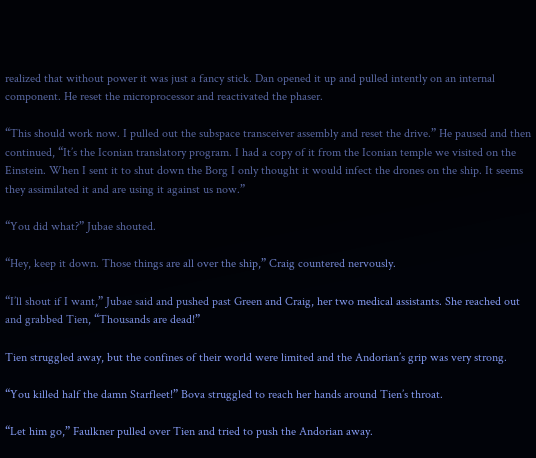realized that without power it was just a fancy stick. Dan opened it up and pulled intently on an internal component. He reset the microprocessor and reactivated the phaser.

“This should work now. I pulled out the subspace transceiver assembly and reset the drive.” He paused and then continued, “It’s the Iconian translatory program. I had a copy of it from the Iconian temple we visited on the Einstein. When I sent it to shut down the Borg I only thought it would infect the drones on the ship. It seems they assimilated it and are using it against us now.”

“You did what?” Jubae shouted.

“Hey, keep it down. Those things are all over the ship,” Craig countered nervously.

“I’ll shout if I want,” Jubae said and pushed past Green and Craig, her two medical assistants. She reached out and grabbed Tien, “Thousands are dead!”

Tien struggled away, but the confines of their world were limited and the Andorian’s grip was very strong.

“You killed half the damn Starfleet!” Bova struggled to reach her hands around Tien’s throat.

“Let him go,” Faulkner pulled over Tien and tried to push the Andorian away.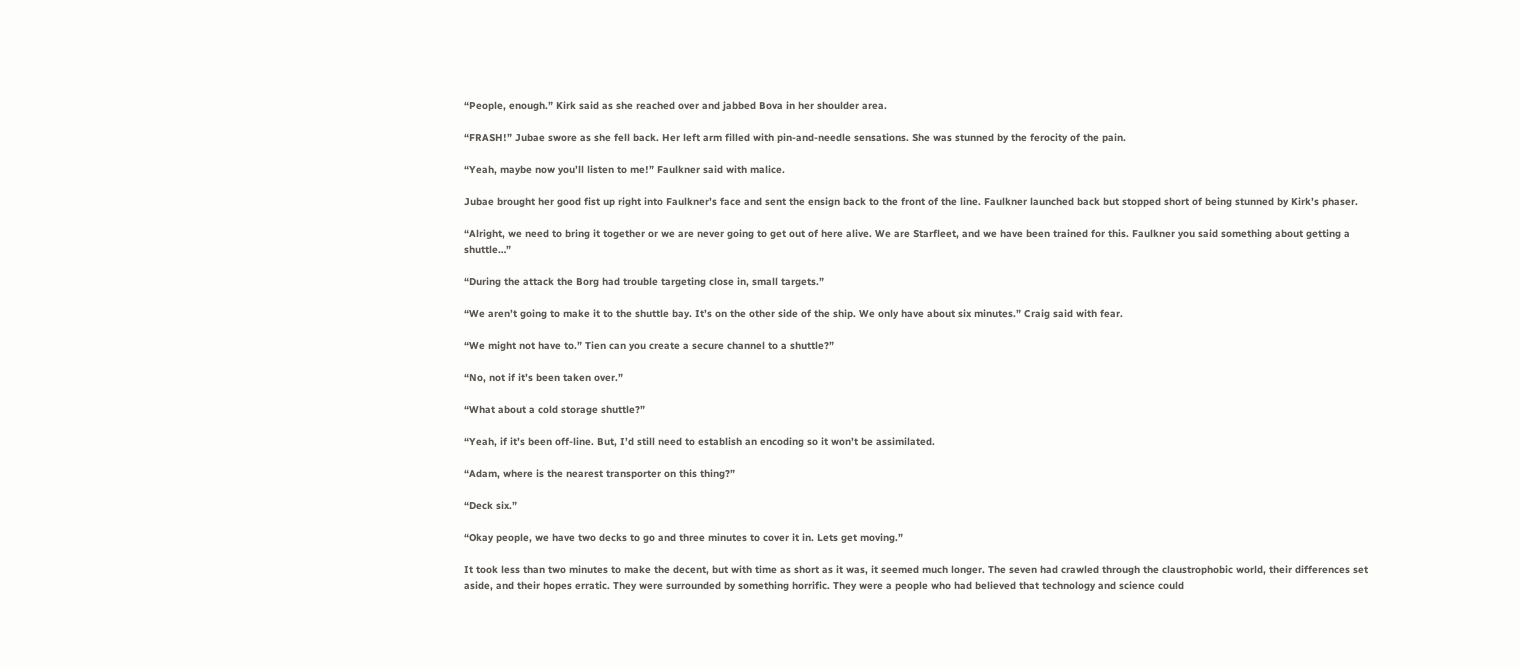“People, enough.” Kirk said as she reached over and jabbed Bova in her shoulder area.

“FRASH!” Jubae swore as she fell back. Her left arm filled with pin-and-needle sensations. She was stunned by the ferocity of the pain.

“Yeah, maybe now you’ll listen to me!” Faulkner said with malice.

Jubae brought her good fist up right into Faulkner’s face and sent the ensign back to the front of the line. Faulkner launched back but stopped short of being stunned by Kirk’s phaser.

“Alright, we need to bring it together or we are never going to get out of here alive. We are Starfleet, and we have been trained for this. Faulkner you said something about getting a shuttle…”

“During the attack the Borg had trouble targeting close in, small targets.”

“We aren’t going to make it to the shuttle bay. It’s on the other side of the ship. We only have about six minutes.” Craig said with fear.

“We might not have to.” Tien can you create a secure channel to a shuttle?”

“No, not if it’s been taken over.”

“What about a cold storage shuttle?”

“Yeah, if it’s been off-line. But, I’d still need to establish an encoding so it won’t be assimilated.

“Adam, where is the nearest transporter on this thing?”

“Deck six.”

“Okay people, we have two decks to go and three minutes to cover it in. Lets get moving.”

It took less than two minutes to make the decent, but with time as short as it was, it seemed much longer. The seven had crawled through the claustrophobic world, their differences set aside, and their hopes erratic. They were surrounded by something horrific. They were a people who had believed that technology and science could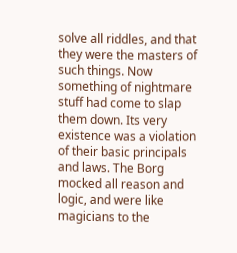solve all riddles, and that they were the masters of such things. Now something of nightmare stuff had come to slap them down. Its very existence was a violation of their basic principals and laws. The Borg mocked all reason and logic, and were like magicians to the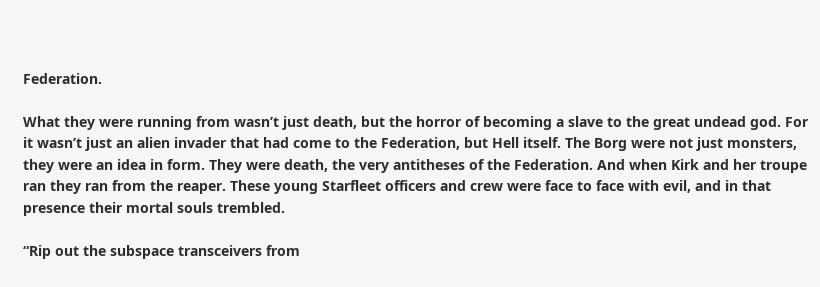Federation.

What they were running from wasn’t just death, but the horror of becoming a slave to the great undead god. For it wasn’t just an alien invader that had come to the Federation, but Hell itself. The Borg were not just monsters, they were an idea in form. They were death, the very antitheses of the Federation. And when Kirk and her troupe ran they ran from the reaper. These young Starfleet officers and crew were face to face with evil, and in that presence their mortal souls trembled.

“Rip out the subspace transceivers from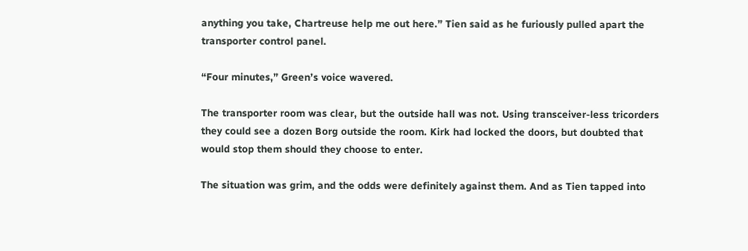anything you take, Chartreuse help me out here.” Tien said as he furiously pulled apart the transporter control panel.

“Four minutes,” Green’s voice wavered.

The transporter room was clear, but the outside hall was not. Using transceiver-less tricorders they could see a dozen Borg outside the room. Kirk had locked the doors, but doubted that would stop them should they choose to enter.

The situation was grim, and the odds were definitely against them. And as Tien tapped into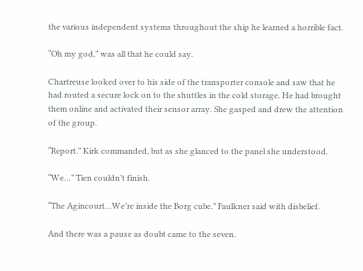the various independent systems throughout the ship he learned a horrible fact.

“Oh my god,” was all that he could say.

Chartreuse looked over to his side of the transporter console and saw that he had routed a secure lock on to the shuttles in the cold storage. He had brought them online and activated their sensor array. She gasped and drew the attention of the group.

“Report.” Kirk commanded, but as she glanced to the panel she understood.

“We…” Tien couldn’t finish.

“The Agincourt…We’re inside the Borg cube.” Faulkner said with disbelief.

And there was a pause as doubt came to the seven.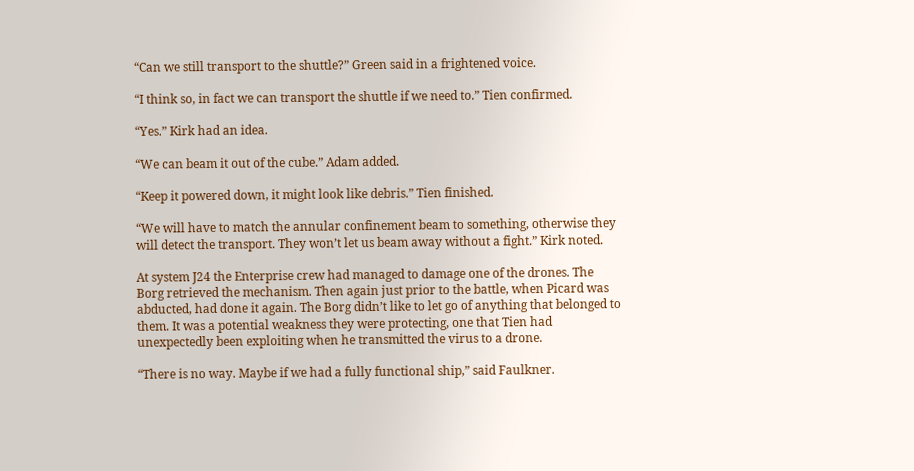“Can we still transport to the shuttle?” Green said in a frightened voice.

“I think so, in fact we can transport the shuttle if we need to.” Tien confirmed.

“Yes.” Kirk had an idea.

“We can beam it out of the cube.” Adam added.

“Keep it powered down, it might look like debris.” Tien finished.

“We will have to match the annular confinement beam to something, otherwise they will detect the transport. They won’t let us beam away without a fight.” Kirk noted.

At system J24 the Enterprise crew had managed to damage one of the drones. The Borg retrieved the mechanism. Then again just prior to the battle, when Picard was abducted, had done it again. The Borg didn’t like to let go of anything that belonged to them. It was a potential weakness they were protecting, one that Tien had unexpectedly been exploiting when he transmitted the virus to a drone.

“There is no way. Maybe if we had a fully functional ship,” said Faulkner.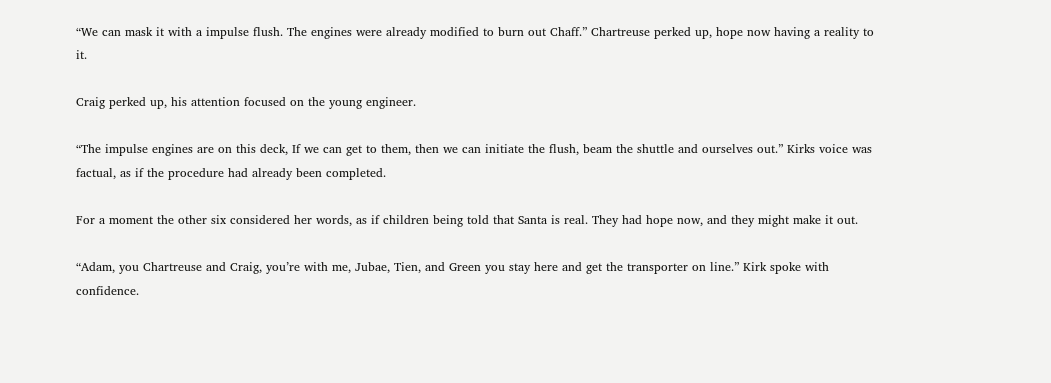“We can mask it with a impulse flush. The engines were already modified to burn out Chaff.” Chartreuse perked up, hope now having a reality to it.

Craig perked up, his attention focused on the young engineer.

“The impulse engines are on this deck, If we can get to them, then we can initiate the flush, beam the shuttle and ourselves out.” Kirks voice was factual, as if the procedure had already been completed.

For a moment the other six considered her words, as if children being told that Santa is real. They had hope now, and they might make it out.

“Adam, you Chartreuse and Craig, you’re with me, Jubae, Tien, and Green you stay here and get the transporter on line.” Kirk spoke with confidence.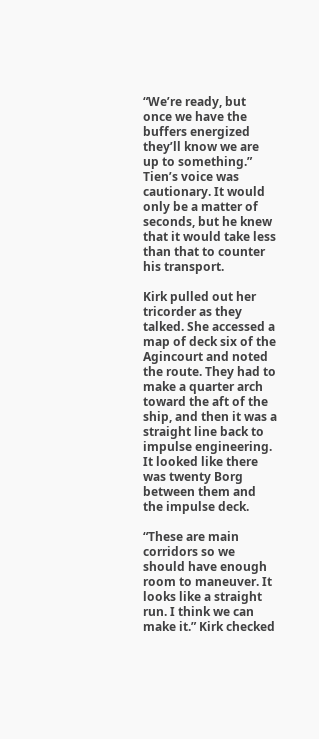“We’re ready, but once we have the buffers energized they’ll know we are up to something.” Tien’s voice was cautionary. It would only be a matter of seconds, but he knew that it would take less than that to counter his transport.

Kirk pulled out her tricorder as they talked. She accessed a map of deck six of the Agincourt and noted the route. They had to make a quarter arch toward the aft of the ship, and then it was a straight line back to impulse engineering. It looked like there was twenty Borg between them and the impulse deck.

“These are main corridors so we should have enough room to maneuver. It looks like a straight run. I think we can make it.” Kirk checked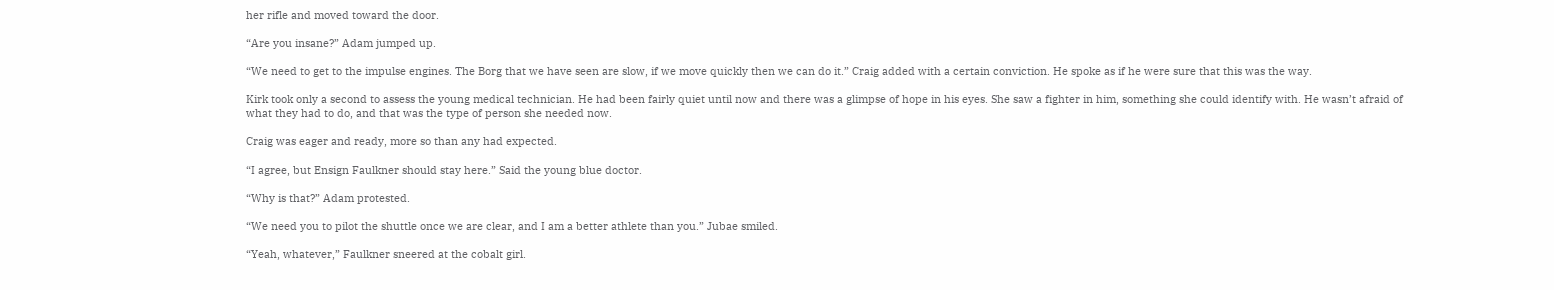her rifle and moved toward the door.

“Are you insane?” Adam jumped up.

“We need to get to the impulse engines. The Borg that we have seen are slow, if we move quickly then we can do it.” Craig added with a certain conviction. He spoke as if he were sure that this was the way.

Kirk took only a second to assess the young medical technician. He had been fairly quiet until now and there was a glimpse of hope in his eyes. She saw a fighter in him, something she could identify with. He wasn’t afraid of what they had to do, and that was the type of person she needed now.

Craig was eager and ready, more so than any had expected.

“I agree, but Ensign Faulkner should stay here.” Said the young blue doctor.

“Why is that?” Adam protested.

“We need you to pilot the shuttle once we are clear, and I am a better athlete than you.” Jubae smiled.

“Yeah, whatever,” Faulkner sneered at the cobalt girl.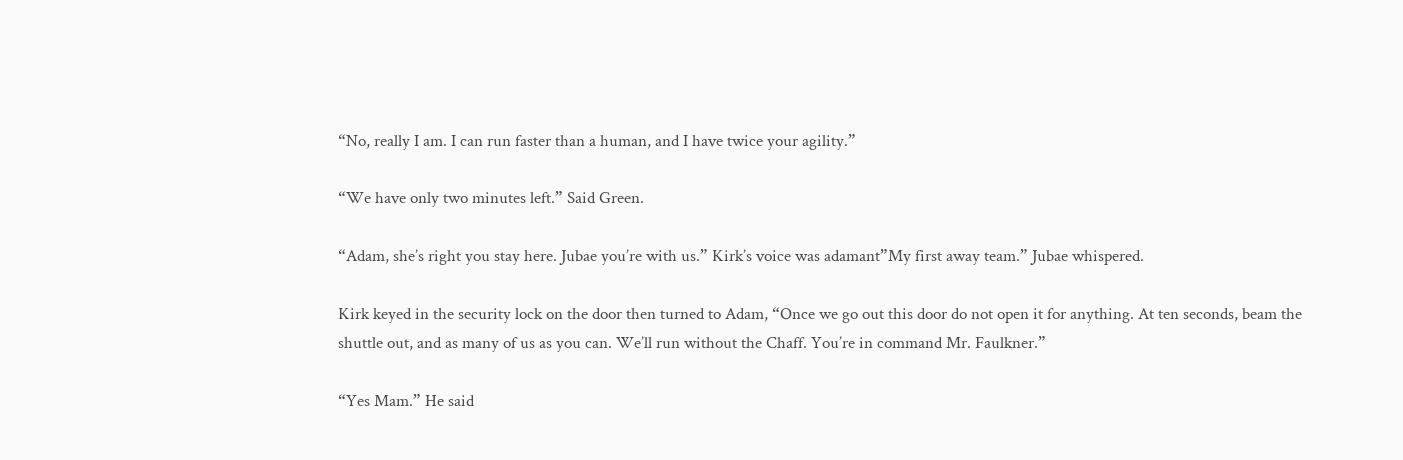“No, really I am. I can run faster than a human, and I have twice your agility.”

“We have only two minutes left.” Said Green.

“Adam, she’s right you stay here. Jubae you’re with us.” Kirk’s voice was adamant”My first away team.” Jubae whispered.

Kirk keyed in the security lock on the door then turned to Adam, “Once we go out this door do not open it for anything. At ten seconds, beam the shuttle out, and as many of us as you can. We’ll run without the Chaff. You’re in command Mr. Faulkner.”

“Yes Mam.” He said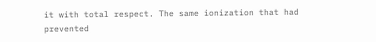it with total respect. The same ionization that had prevented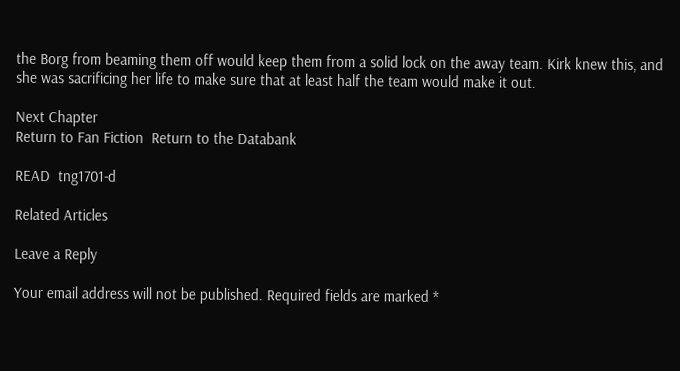the Borg from beaming them off would keep them from a solid lock on the away team. Kirk knew this, and she was sacrificing her life to make sure that at least half the team would make it out.

Next Chapter
Return to Fan Fiction  Return to the Databank

READ  tng1701-d

Related Articles

Leave a Reply

Your email address will not be published. Required fields are marked *